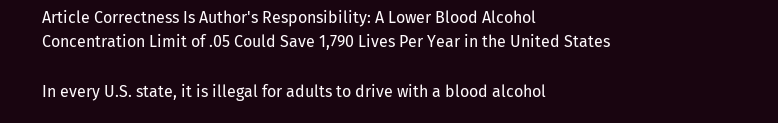Article Correctness Is Author's Responsibility: A Lower Blood Alcohol Concentration Limit of .05 Could Save 1,790 Lives Per Year in the United States

In every U.S. state, it is illegal for adults to drive with a blood alcohol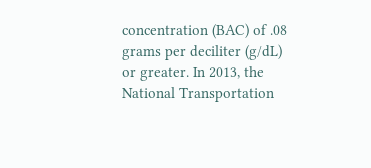concentration (BAC) of .08 grams per deciliter (g/dL) or greater. In 2013, the National Transportation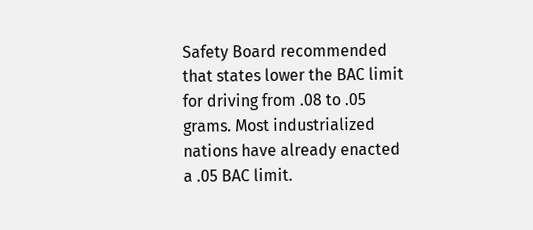Safety Board recommended that states lower the BAC limit for driving from .08 to .05 grams. Most industrialized nations have already enacted a .05 BAC limit.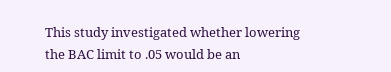This study investigated whether lowering the BAC limit to .05 would be an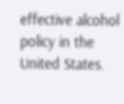effective alcohol policy in the United States.